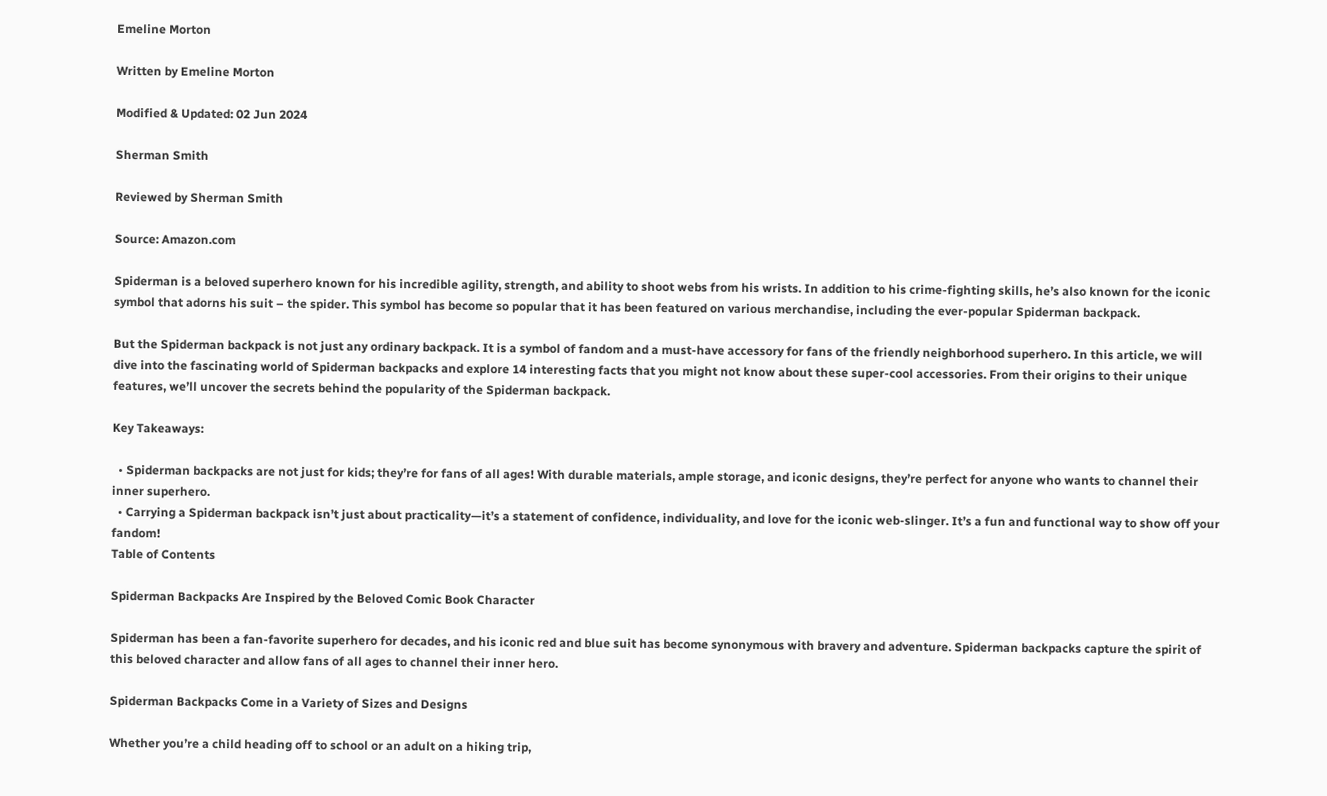Emeline Morton

Written by Emeline Morton

Modified & Updated: 02 Jun 2024

Sherman Smith

Reviewed by Sherman Smith

Source: Amazon.com

Spiderman is a beloved superhero known for his incredible agility, strength, and ability to shoot webs from his wrists. In addition to his crime-fighting skills, he’s also known for the iconic symbol that adorns his suit – the spider. This symbol has become so popular that it has been featured on various merchandise, including the ever-popular Spiderman backpack.

But the Spiderman backpack is not just any ordinary backpack. It is a symbol of fandom and a must-have accessory for fans of the friendly neighborhood superhero. In this article, we will dive into the fascinating world of Spiderman backpacks and explore 14 interesting facts that you might not know about these super-cool accessories. From their origins to their unique features, we’ll uncover the secrets behind the popularity of the Spiderman backpack.

Key Takeaways:

  • Spiderman backpacks are not just for kids; they’re for fans of all ages! With durable materials, ample storage, and iconic designs, they’re perfect for anyone who wants to channel their inner superhero.
  • Carrying a Spiderman backpack isn’t just about practicality—it’s a statement of confidence, individuality, and love for the iconic web-slinger. It’s a fun and functional way to show off your fandom!
Table of Contents

Spiderman Backpacks Are Inspired by the Beloved Comic Book Character

Spiderman has been a fan-favorite superhero for decades, and his iconic red and blue suit has become synonymous with bravery and adventure. Spiderman backpacks capture the spirit of this beloved character and allow fans of all ages to channel their inner hero.

Spiderman Backpacks Come in a Variety of Sizes and Designs

Whether you’re a child heading off to school or an adult on a hiking trip,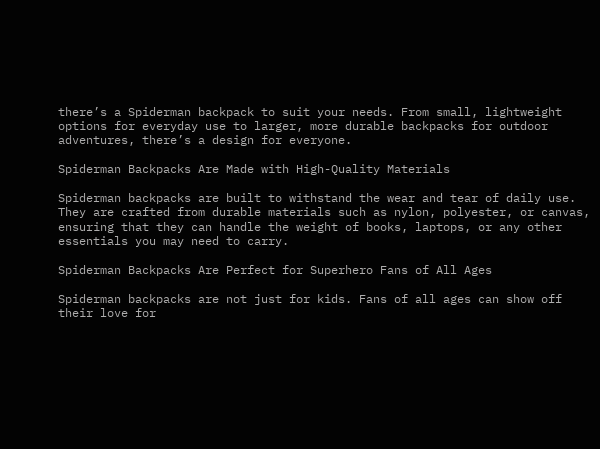there’s a Spiderman backpack to suit your needs. From small, lightweight options for everyday use to larger, more durable backpacks for outdoor adventures, there’s a design for everyone.

Spiderman Backpacks Are Made with High-Quality Materials

Spiderman backpacks are built to withstand the wear and tear of daily use. They are crafted from durable materials such as nylon, polyester, or canvas, ensuring that they can handle the weight of books, laptops, or any other essentials you may need to carry.

Spiderman Backpacks Are Perfect for Superhero Fans of All Ages

Spiderman backpacks are not just for kids. Fans of all ages can show off their love for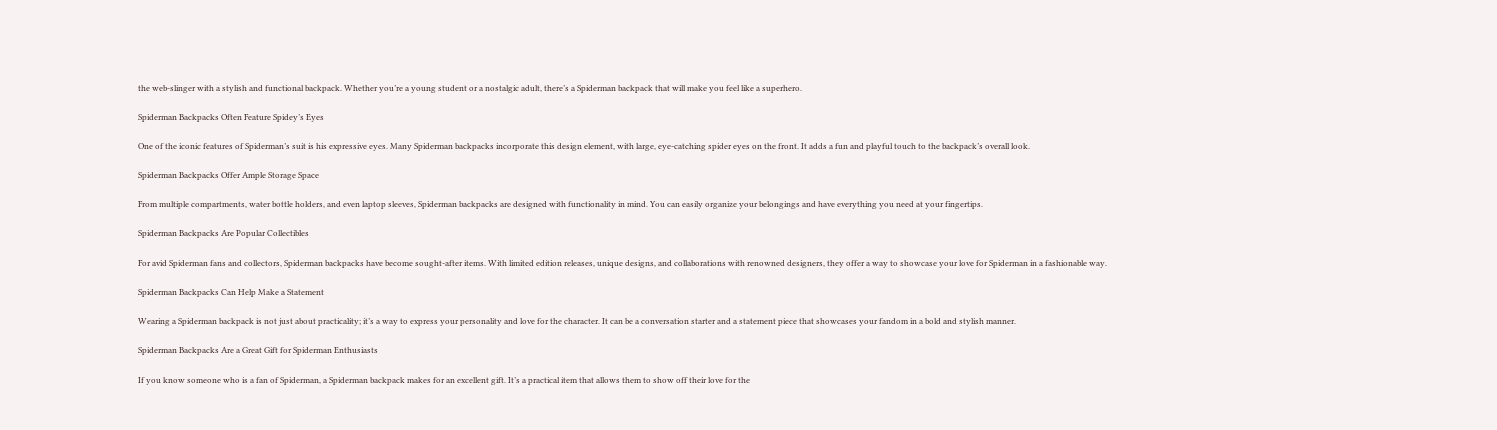the web-slinger with a stylish and functional backpack. Whether you’re a young student or a nostalgic adult, there’s a Spiderman backpack that will make you feel like a superhero.

Spiderman Backpacks Often Feature Spidey’s Eyes

One of the iconic features of Spiderman’s suit is his expressive eyes. Many Spiderman backpacks incorporate this design element, with large, eye-catching spider eyes on the front. It adds a fun and playful touch to the backpack’s overall look.

Spiderman Backpacks Offer Ample Storage Space

From multiple compartments, water bottle holders, and even laptop sleeves, Spiderman backpacks are designed with functionality in mind. You can easily organize your belongings and have everything you need at your fingertips.

Spiderman Backpacks Are Popular Collectibles

For avid Spiderman fans and collectors, Spiderman backpacks have become sought-after items. With limited edition releases, unique designs, and collaborations with renowned designers, they offer a way to showcase your love for Spiderman in a fashionable way.

Spiderman Backpacks Can Help Make a Statement

Wearing a Spiderman backpack is not just about practicality; it’s a way to express your personality and love for the character. It can be a conversation starter and a statement piece that showcases your fandom in a bold and stylish manner.

Spiderman Backpacks Are a Great Gift for Spiderman Enthusiasts

If you know someone who is a fan of Spiderman, a Spiderman backpack makes for an excellent gift. It’s a practical item that allows them to show off their love for the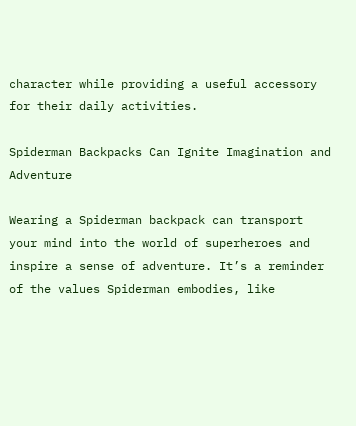character while providing a useful accessory for their daily activities.

Spiderman Backpacks Can Ignite Imagination and Adventure

Wearing a Spiderman backpack can transport your mind into the world of superheroes and inspire a sense of adventure. It’s a reminder of the values Spiderman embodies, like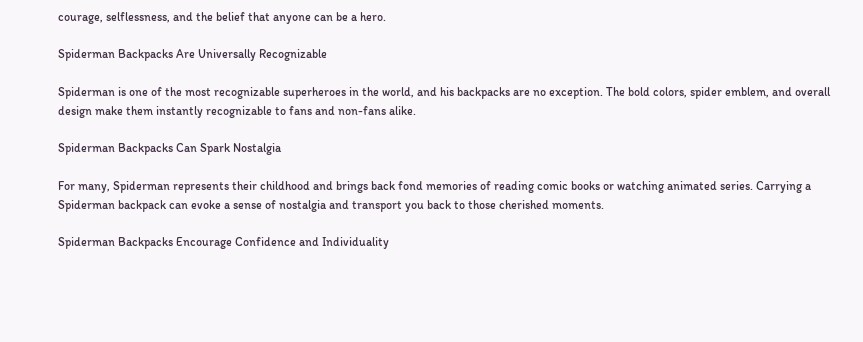courage, selflessness, and the belief that anyone can be a hero.

Spiderman Backpacks Are Universally Recognizable

Spiderman is one of the most recognizable superheroes in the world, and his backpacks are no exception. The bold colors, spider emblem, and overall design make them instantly recognizable to fans and non-fans alike.

Spiderman Backpacks Can Spark Nostalgia

For many, Spiderman represents their childhood and brings back fond memories of reading comic books or watching animated series. Carrying a Spiderman backpack can evoke a sense of nostalgia and transport you back to those cherished moments.

Spiderman Backpacks Encourage Confidence and Individuality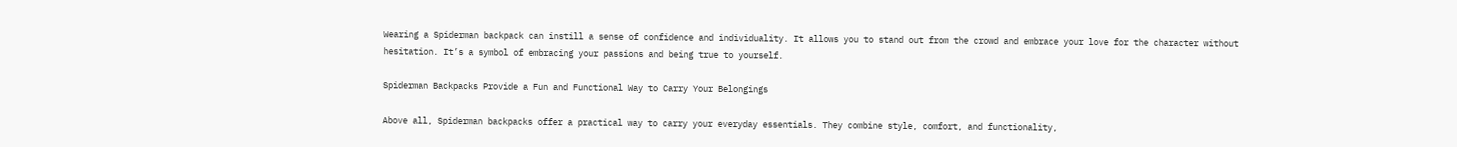Wearing a Spiderman backpack can instill a sense of confidence and individuality. It allows you to stand out from the crowd and embrace your love for the character without hesitation. It’s a symbol of embracing your passions and being true to yourself.

Spiderman Backpacks Provide a Fun and Functional Way to Carry Your Belongings

Above all, Spiderman backpacks offer a practical way to carry your everyday essentials. They combine style, comfort, and functionality,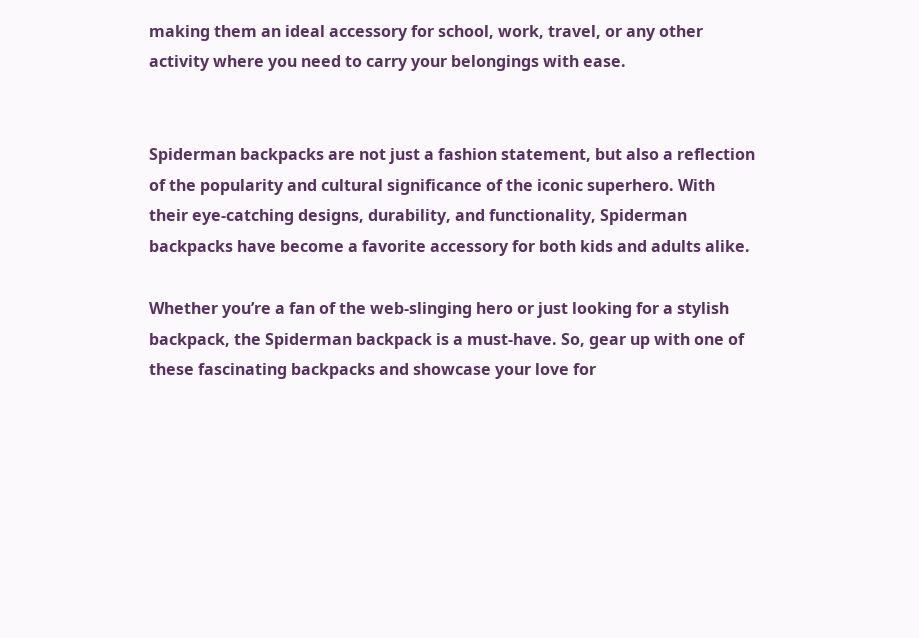making them an ideal accessory for school, work, travel, or any other activity where you need to carry your belongings with ease.


Spiderman backpacks are not just a fashion statement, but also a reflection of the popularity and cultural significance of the iconic superhero. With their eye-catching designs, durability, and functionality, Spiderman backpacks have become a favorite accessory for both kids and adults alike.

Whether you’re a fan of the web-slinging hero or just looking for a stylish backpack, the Spiderman backpack is a must-have. So, gear up with one of these fascinating backpacks and showcase your love for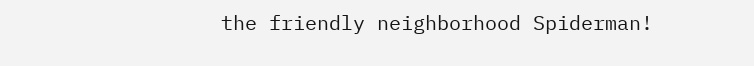the friendly neighborhood Spiderman!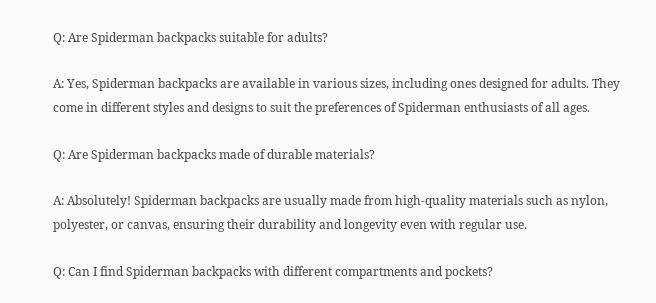Q: Are Spiderman backpacks suitable for adults?

A: Yes, Spiderman backpacks are available in various sizes, including ones designed for adults. They come in different styles and designs to suit the preferences of Spiderman enthusiasts of all ages.

Q: Are Spiderman backpacks made of durable materials?

A: Absolutely! Spiderman backpacks are usually made from high-quality materials such as nylon, polyester, or canvas, ensuring their durability and longevity even with regular use.

Q: Can I find Spiderman backpacks with different compartments and pockets?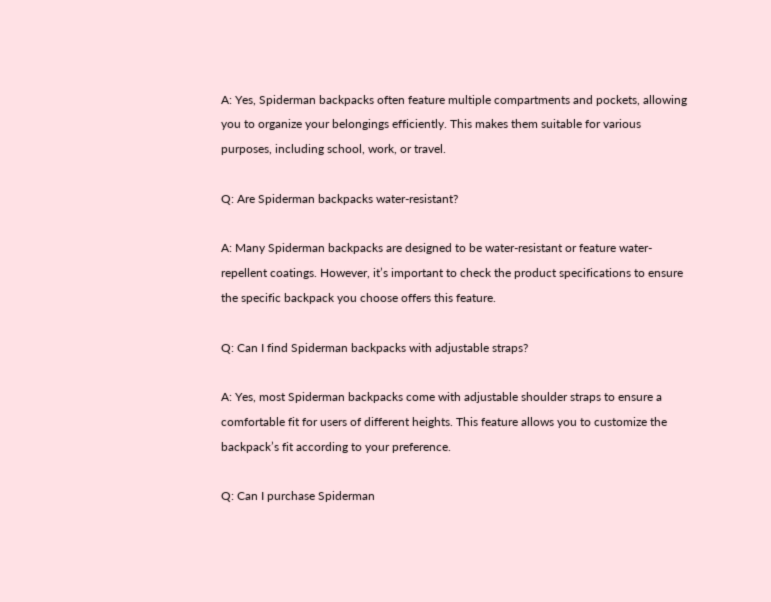A: Yes, Spiderman backpacks often feature multiple compartments and pockets, allowing you to organize your belongings efficiently. This makes them suitable for various purposes, including school, work, or travel.

Q: Are Spiderman backpacks water-resistant?

A: Many Spiderman backpacks are designed to be water-resistant or feature water-repellent coatings. However, it’s important to check the product specifications to ensure the specific backpack you choose offers this feature.

Q: Can I find Spiderman backpacks with adjustable straps?

A: Yes, most Spiderman backpacks come with adjustable shoulder straps to ensure a comfortable fit for users of different heights. This feature allows you to customize the backpack’s fit according to your preference.

Q: Can I purchase Spiderman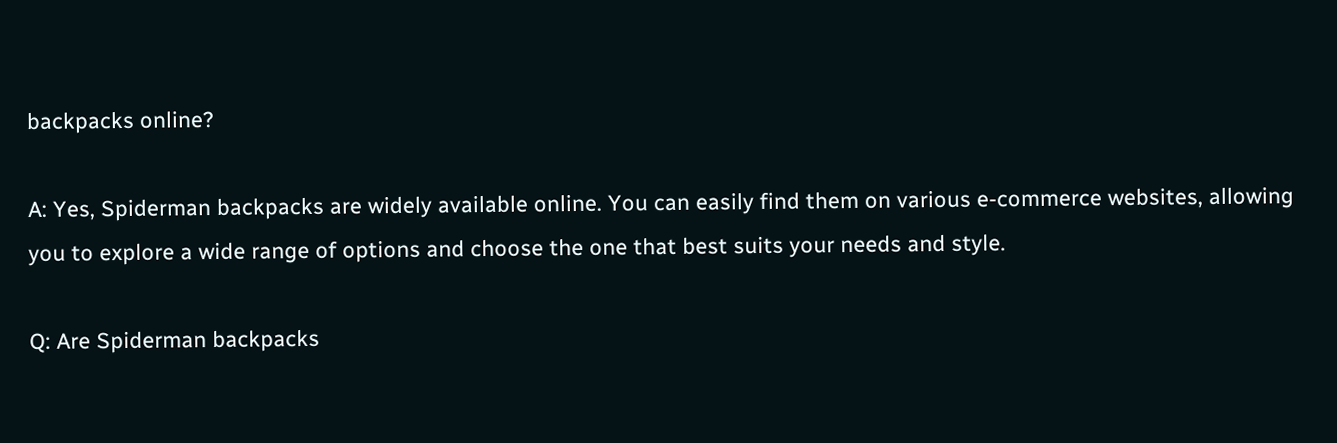backpacks online?

A: Yes, Spiderman backpacks are widely available online. You can easily find them on various e-commerce websites, allowing you to explore a wide range of options and choose the one that best suits your needs and style.

Q: Are Spiderman backpacks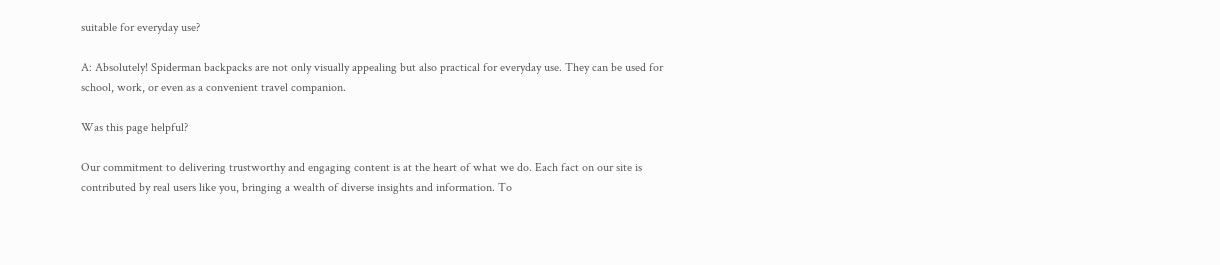suitable for everyday use?

A: Absolutely! Spiderman backpacks are not only visually appealing but also practical for everyday use. They can be used for school, work, or even as a convenient travel companion.

Was this page helpful?

Our commitment to delivering trustworthy and engaging content is at the heart of what we do. Each fact on our site is contributed by real users like you, bringing a wealth of diverse insights and information. To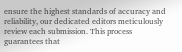ensure the highest standards of accuracy and reliability, our dedicated editors meticulously review each submission. This process guarantees that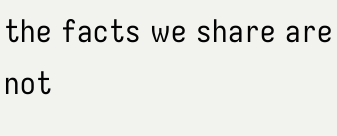the facts we share are not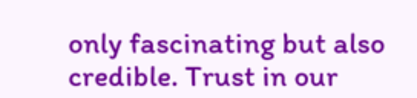only fascinating but also credible. Trust in our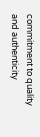commitment to quality and authenticity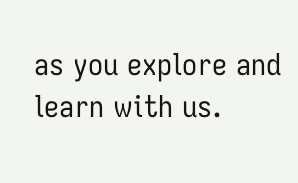as you explore and learn with us.